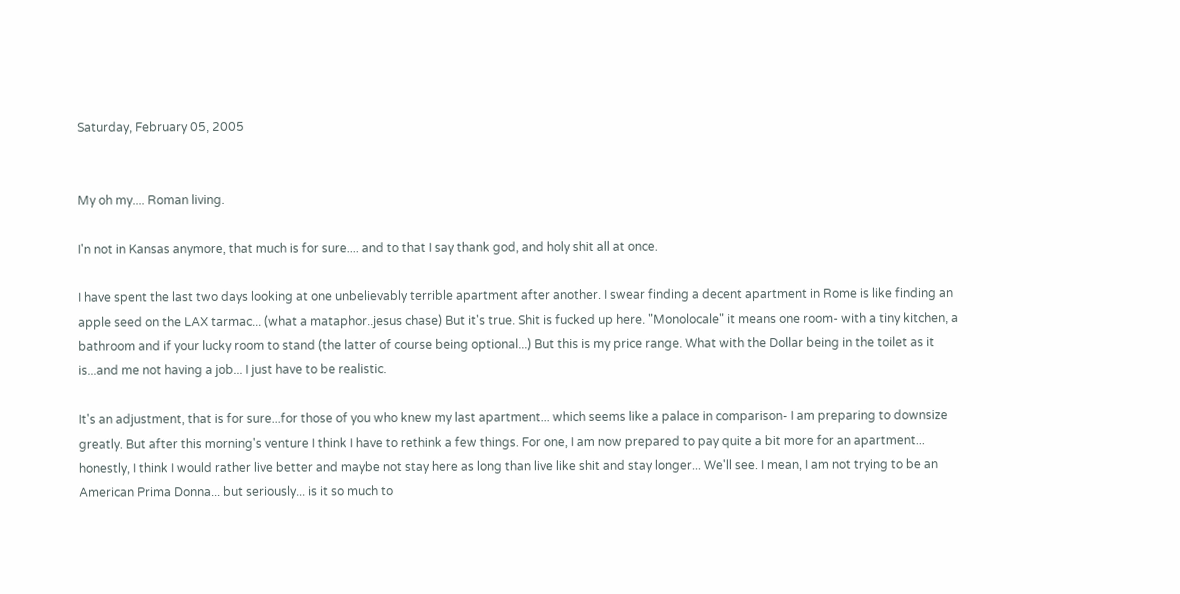Saturday, February 05, 2005


My oh my.... Roman living.

I'n not in Kansas anymore, that much is for sure.... and to that I say thank god, and holy shit all at once.

I have spent the last two days looking at one unbelievably terrible apartment after another. I swear finding a decent apartment in Rome is like finding an apple seed on the LAX tarmac... (what a mataphor..jesus chase) But it's true. Shit is fucked up here. "Monolocale" it means one room- with a tiny kitchen, a bathroom and if your lucky room to stand (the latter of course being optional...) But this is my price range. What with the Dollar being in the toilet as it is...and me not having a job... I just have to be realistic.

It's an adjustment, that is for sure...for those of you who knew my last apartment... which seems like a palace in comparison- I am preparing to downsize greatly. But after this morning's venture I think I have to rethink a few things. For one, I am now prepared to pay quite a bit more for an apartment... honestly, I think I would rather live better and maybe not stay here as long than live like shit and stay longer... We'll see. I mean, I am not trying to be an American Prima Donna... but seriously... is it so much to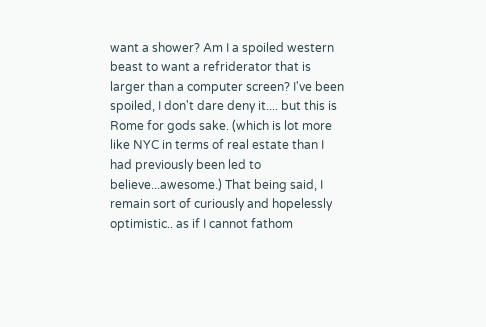want a shower? Am I a spoiled western beast to want a refriderator that is larger than a computer screen? I've been spoiled, I don't dare deny it.... but this is Rome for gods sake. (which is lot more like NYC in terms of real estate than I had previously been led to believe...awesome.) That being said, I remain sort of curiously and hopelessly optimistic.. as if I cannot fathom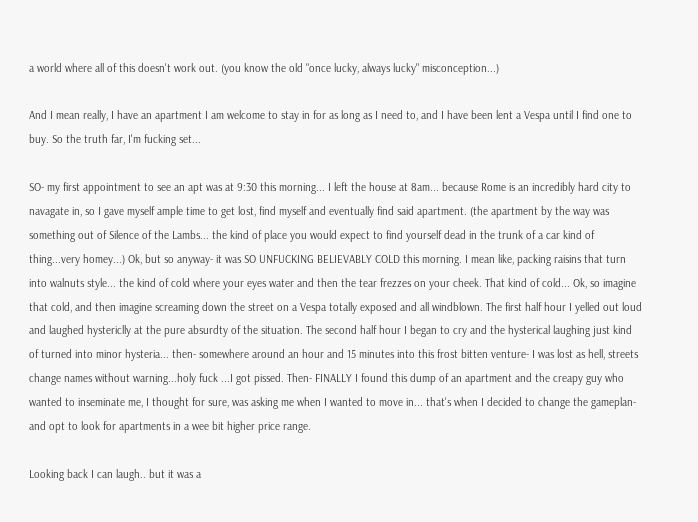a world where all of this doesn't work out. (you know the old "once lucky, always lucky" misconception...)

And I mean really, I have an apartment I am welcome to stay in for as long as I need to, and I have been lent a Vespa until I find one to buy. So the truth far, I'm fucking set...

SO- my first appointment to see an apt was at 9:30 this morning... I left the house at 8am... because Rome is an incredibly hard city to navagate in, so I gave myself ample time to get lost, find myself and eventually find said apartment. (the apartment by the way was something out of Silence of the Lambs... the kind of place you would expect to find yourself dead in the trunk of a car kind of thing...very homey...) Ok, but so anyway- it was SO UNFUCKING BELIEVABLY COLD this morning. I mean like, packing raisins that turn into walnuts style... the kind of cold where your eyes water and then the tear frezzes on your cheek. That kind of cold... Ok, so imagine that cold, and then imagine screaming down the street on a Vespa totally exposed and all windblown. The first half hour I yelled out loud and laughed hystericlly at the pure absurdty of the situation. The second half hour I began to cry and the hysterical laughing just kind of turned into minor hysteria... then- somewhere around an hour and 15 minutes into this frost bitten venture- I was lost as hell, streets change names without warning...holy fuck ...I got pissed. Then- FINALLY I found this dump of an apartment and the creapy guy who wanted to inseminate me, I thought for sure, was asking me when I wanted to move in... that's when I decided to change the gameplan- and opt to look for apartments in a wee bit higher price range.

Looking back I can laugh.. but it was a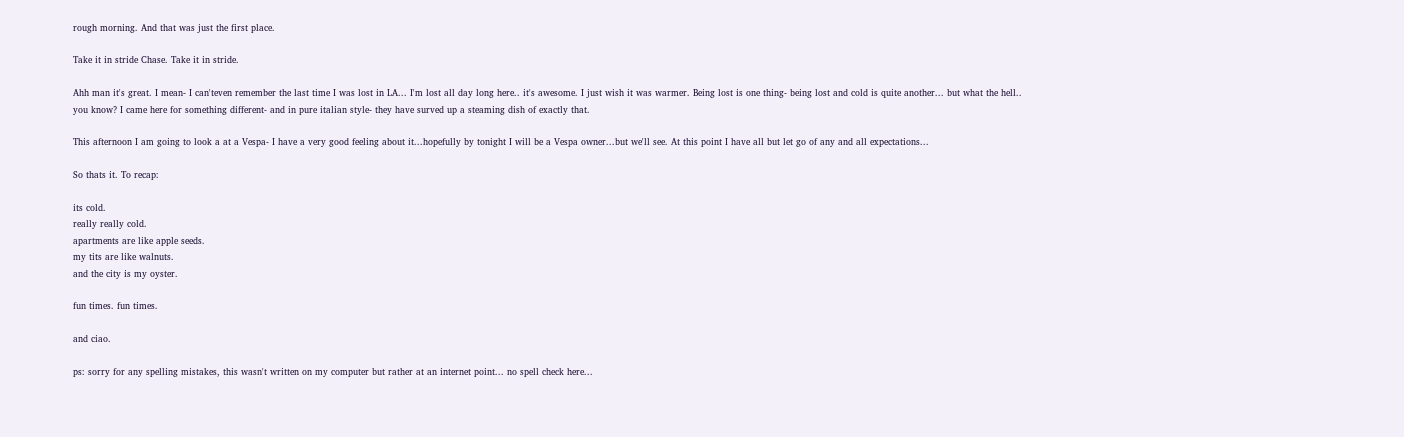rough morning. And that was just the first place.

Take it in stride Chase. Take it in stride.

Ahh man it's great. I mean- I can'teven remember the last time I was lost in LA... I'm lost all day long here.. it's awesome. I just wish it was warmer. Being lost is one thing- being lost and cold is quite another... but what the hell.. you know? I came here for something different- and in pure italian style- they have surved up a steaming dish of exactly that.

This afternoon I am going to look a at a Vespa- I have a very good feeling about it...hopefully by tonight I will be a Vespa owner...but we'll see. At this point I have all but let go of any and all expectations...

So thats it. To recap:

its cold.
really really cold.
apartments are like apple seeds.
my tits are like walnuts.
and the city is my oyster.

fun times. fun times.

and ciao.

ps: sorry for any spelling mistakes, this wasn't written on my computer but rather at an internet point... no spell check here...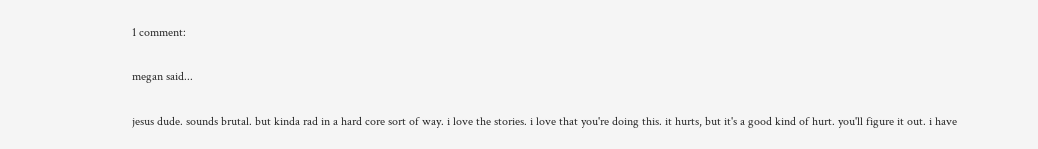1 comment:

megan said...

jesus dude. sounds brutal. but kinda rad in a hard core sort of way. i love the stories. i love that you're doing this. it hurts, but it's a good kind of hurt. you'll figure it out. i have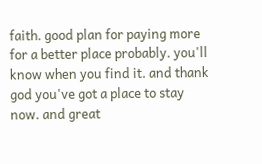faith. good plan for paying more for a better place probably. you'll know when you find it. and thank god you've got a place to stay now. and great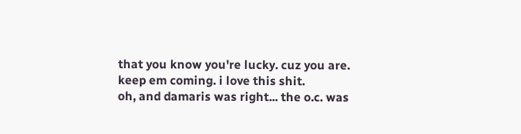that you know you're lucky. cuz you are.
keep em coming. i love this shit.
oh, and damaris was right... the o.c. was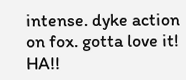intense. dyke action on fox. gotta love it! HA!!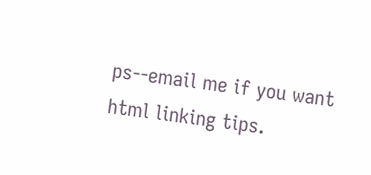ps--email me if you want html linking tips.